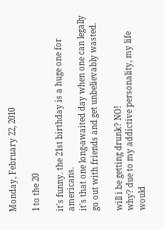Monday, February 22, 2010

1 to the 20

it's funny. the 21st birthday is a huge one for americans.
it's that one long-awaited day when one can legally go out with friends and get unbelievably wasted.

will i be getting drunk? NO!
why? due to my addictive personality, my life would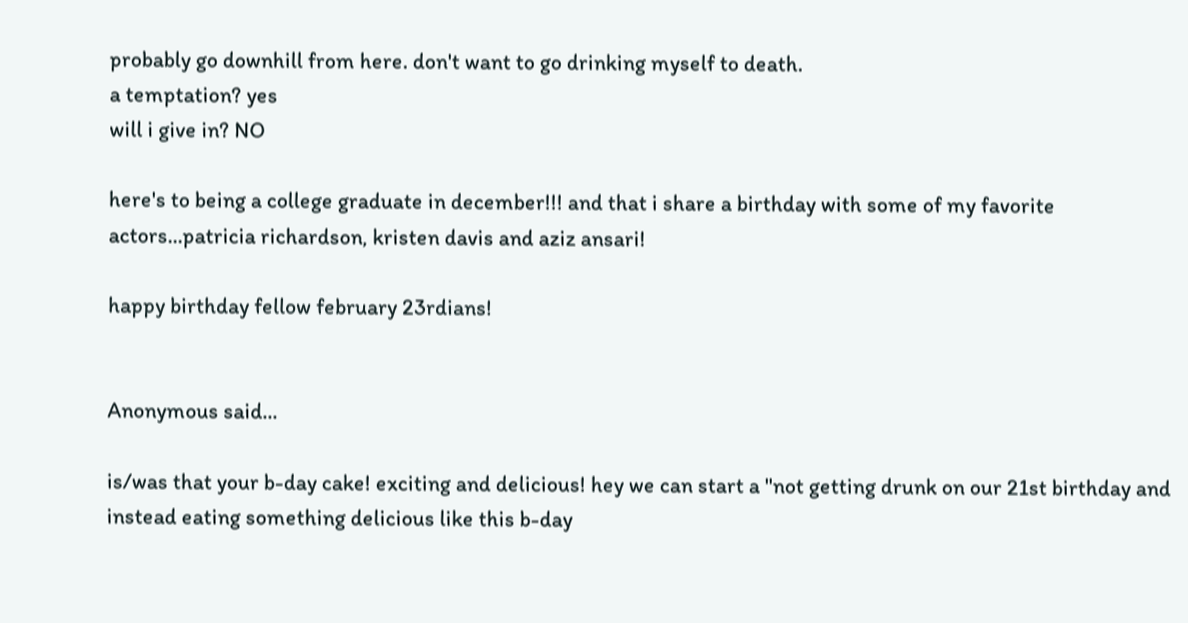probably go downhill from here. don't want to go drinking myself to death.
a temptation? yes
will i give in? NO

here's to being a college graduate in december!!! and that i share a birthday with some of my favorite actors...patricia richardson, kristen davis and aziz ansari!

happy birthday fellow february 23rdians!


Anonymous said...

is/was that your b-day cake! exciting and delicious! hey we can start a "not getting drunk on our 21st birthday and instead eating something delicious like this b-day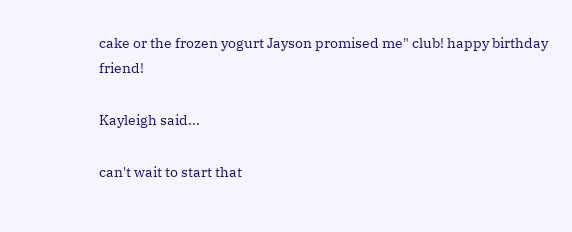cake or the frozen yogurt Jayson promised me" club! happy birthday friend!

Kayleigh said...

can't wait to start that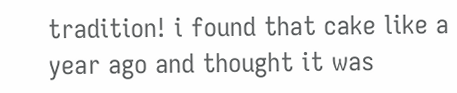tradition! i found that cake like a year ago and thought it was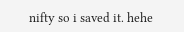nifty so i saved it. hehe